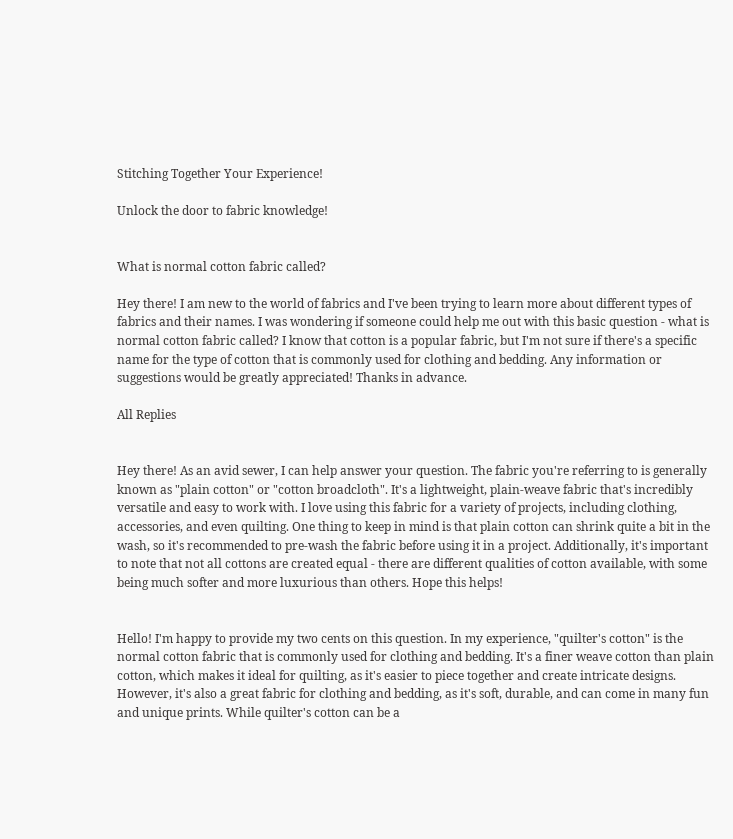Stitching Together Your Experience!

Unlock the door to fabric knowledge!


What is normal cotton fabric called?

Hey there! I am new to the world of fabrics and I've been trying to learn more about different types of fabrics and their names. I was wondering if someone could help me out with this basic question - what is normal cotton fabric called? I know that cotton is a popular fabric, but I'm not sure if there's a specific name for the type of cotton that is commonly used for clothing and bedding. Any information or suggestions would be greatly appreciated! Thanks in advance.

All Replies


Hey there! As an avid sewer, I can help answer your question. The fabric you're referring to is generally known as "plain cotton" or "cotton broadcloth". It's a lightweight, plain-weave fabric that's incredibly versatile and easy to work with. I love using this fabric for a variety of projects, including clothing, accessories, and even quilting. One thing to keep in mind is that plain cotton can shrink quite a bit in the wash, so it's recommended to pre-wash the fabric before using it in a project. Additionally, it's important to note that not all cottons are created equal - there are different qualities of cotton available, with some being much softer and more luxurious than others. Hope this helps!


Hello! I'm happy to provide my two cents on this question. In my experience, "quilter's cotton" is the normal cotton fabric that is commonly used for clothing and bedding. It's a finer weave cotton than plain cotton, which makes it ideal for quilting, as it's easier to piece together and create intricate designs. However, it's also a great fabric for clothing and bedding, as it's soft, durable, and can come in many fun and unique prints. While quilter's cotton can be a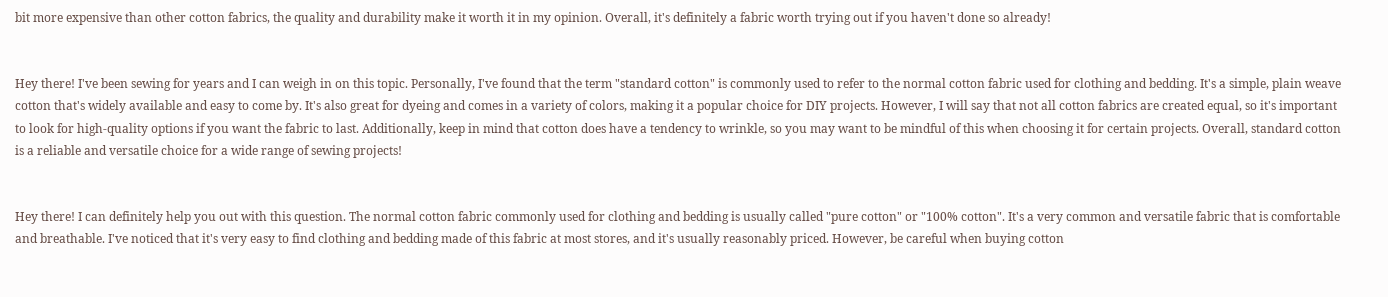bit more expensive than other cotton fabrics, the quality and durability make it worth it in my opinion. Overall, it's definitely a fabric worth trying out if you haven't done so already!


Hey there! I've been sewing for years and I can weigh in on this topic. Personally, I've found that the term "standard cotton" is commonly used to refer to the normal cotton fabric used for clothing and bedding. It's a simple, plain weave cotton that's widely available and easy to come by. It's also great for dyeing and comes in a variety of colors, making it a popular choice for DIY projects. However, I will say that not all cotton fabrics are created equal, so it's important to look for high-quality options if you want the fabric to last. Additionally, keep in mind that cotton does have a tendency to wrinkle, so you may want to be mindful of this when choosing it for certain projects. Overall, standard cotton is a reliable and versatile choice for a wide range of sewing projects!


Hey there! I can definitely help you out with this question. The normal cotton fabric commonly used for clothing and bedding is usually called "pure cotton" or "100% cotton". It's a very common and versatile fabric that is comfortable and breathable. I've noticed that it's very easy to find clothing and bedding made of this fabric at most stores, and it's usually reasonably priced. However, be careful when buying cotton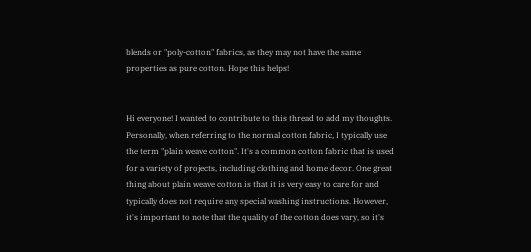blends or "poly-cotton" fabrics, as they may not have the same properties as pure cotton. Hope this helps!


Hi everyone! I wanted to contribute to this thread to add my thoughts. Personally, when referring to the normal cotton fabric, I typically use the term "plain weave cotton". It's a common cotton fabric that is used for a variety of projects, including clothing and home decor. One great thing about plain weave cotton is that it is very easy to care for and typically does not require any special washing instructions. However, it's important to note that the quality of the cotton does vary, so it's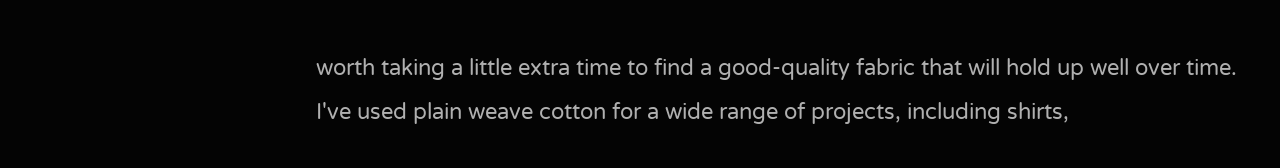worth taking a little extra time to find a good-quality fabric that will hold up well over time. I've used plain weave cotton for a wide range of projects, including shirts,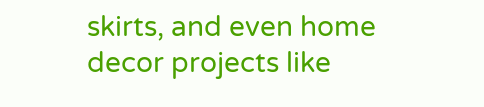skirts, and even home decor projects like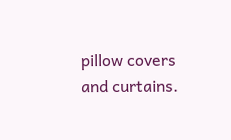pillow covers and curtains.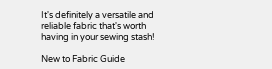It's definitely a versatile and reliable fabric that's worth having in your sewing stash!

New to Fabric Guide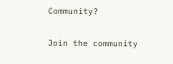Community?

Join the community